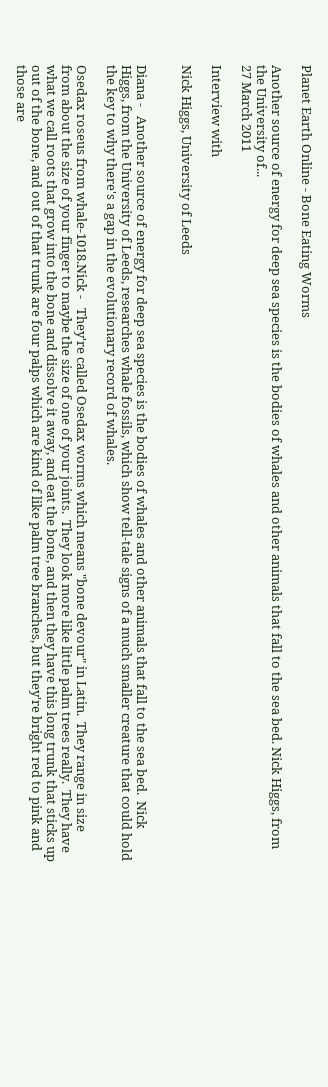Planet Earth Online - Bone Eating Worms

Another source of energy for deep sea species is the bodies of whales and other animals that fall to the sea bed. Nick Higgs, from the University of...
27 March 2011

Interview with

Nick Higgs, University of Leeds


Diana -   Another source of energy for deep sea species is the bodies of whales and other animals that fall to the sea bed.  Nick Higgs, from the University of Leeds, researches whale fossils, which show tell-tale signs of a much smaller creature that could hold the key to why there's a gap in the evolutionary record of whales.

Osedax roseus from whale-1018.Nick -   They're called Osedax worms which means "bone devour" in Latin.  They range in size from about the size of your finger to maybe the size of one of your joints.  They look more like little palm trees really.  They have what we call roots that grow into the bone and dissolve it away, and eat the bone, and then they have this long trunk that sticks up out of the bone, and out of that trunk are four palps which are kind of like palm tree branches, but they're bright red to pink and those are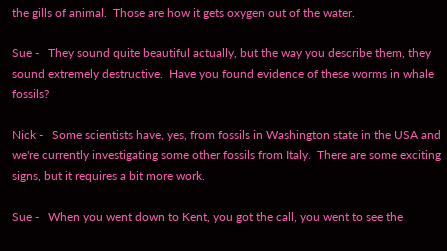the gills of animal.  Those are how it gets oxygen out of the water.

Sue -   They sound quite beautiful actually, but the way you describe them, they sound extremely destructive.  Have you found evidence of these worms in whale fossils?

Nick -   Some scientists have, yes, from fossils in Washington state in the USA and we're currently investigating some other fossils from Italy.  There are some exciting signs, but it requires a bit more work.

Sue -   When you went down to Kent, you got the call, you went to see the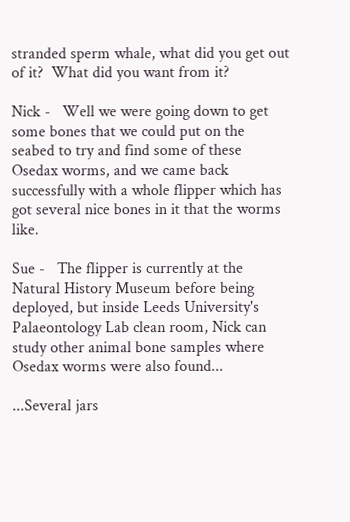stranded sperm whale, what did you get out of it?  What did you want from it?

Nick -   Well we were going down to get some bones that we could put on the seabed to try and find some of these Osedax worms, and we came back successfully with a whole flipper which has got several nice bones in it that the worms like.

Sue -   The flipper is currently at the Natural History Museum before being deployed, but inside Leeds University's Palaeontology Lab clean room, Nick can study other animal bone samples where Osedax worms were also found...

...Several jars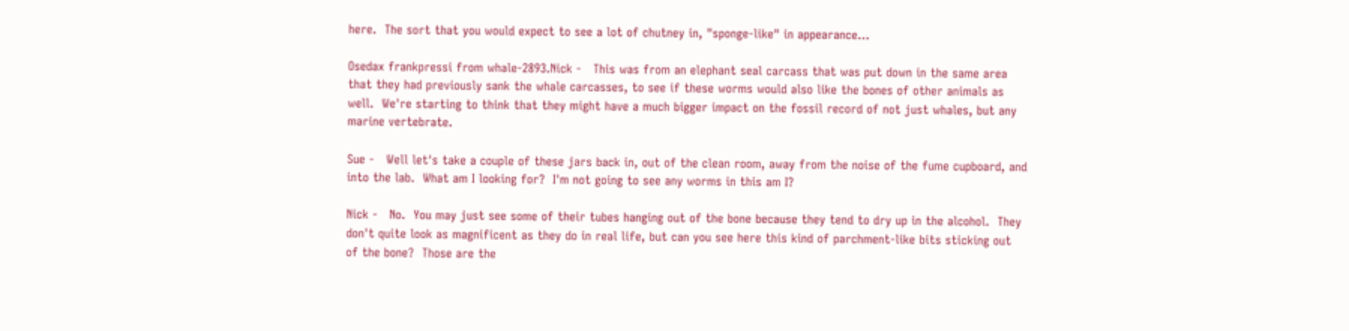here.  The sort that you would expect to see a lot of chutney in, "sponge-like" in appearance...

Osedax frankpressi from whale-2893.Nick -   This was from an elephant seal carcass that was put down in the same area that they had previously sank the whale carcasses, to see if these worms would also like the bones of other animals as well.  We're starting to think that they might have a much bigger impact on the fossil record of not just whales, but any marine vertebrate.

Sue -   Well let's take a couple of these jars back in, out of the clean room, away from the noise of the fume cupboard, and into the lab.  What am I looking for?  I'm not going to see any worms in this am I?

Nick -   No.  You may just see some of their tubes hanging out of the bone because they tend to dry up in the alcohol.  They don't quite look as magnificent as they do in real life, but can you see here this kind of parchment-like bits sticking out of the bone?  Those are the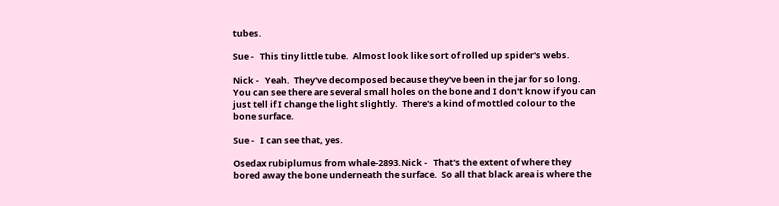tubes.

Sue -   This tiny little tube.  Almost look like sort of rolled up spider's webs.

Nick -   Yeah.  They've decomposed because they've been in the jar for so long.  You can see there are several small holes on the bone and I don't know if you can just tell if I change the light slightly.  There's a kind of mottled colour to the bone surface.

Sue -   I can see that, yes.

Osedax rubiplumus from whale-2893.Nick -   That's the extent of where they bored away the bone underneath the surface.  So all that black area is where the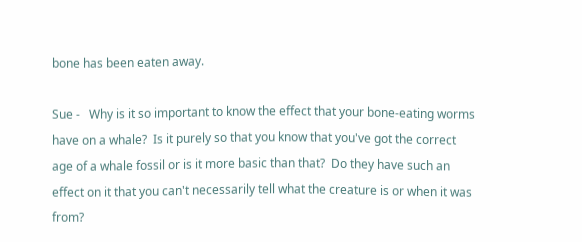bone has been eaten away.

Sue -   Why is it so important to know the effect that your bone-eating worms have on a whale?  Is it purely so that you know that you've got the correct age of a whale fossil or is it more basic than that?  Do they have such an effect on it that you can't necessarily tell what the creature is or when it was from?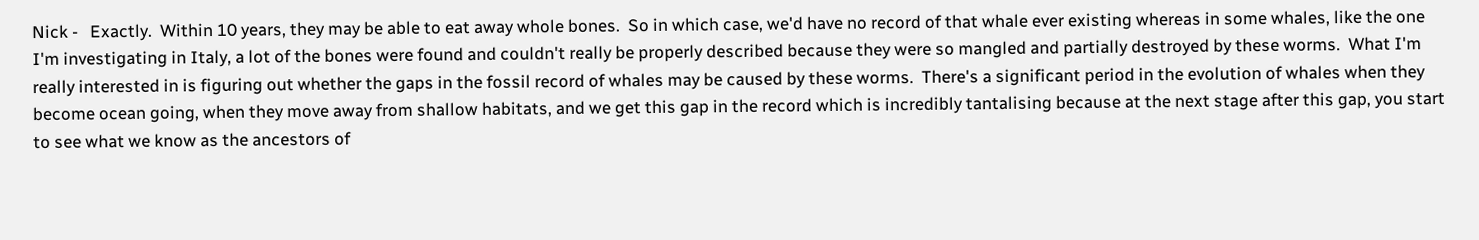Nick -   Exactly.  Within 10 years, they may be able to eat away whole bones.  So in which case, we'd have no record of that whale ever existing whereas in some whales, like the one I'm investigating in Italy, a lot of the bones were found and couldn't really be properly described because they were so mangled and partially destroyed by these worms.  What I'm really interested in is figuring out whether the gaps in the fossil record of whales may be caused by these worms.  There's a significant period in the evolution of whales when they become ocean going, when they move away from shallow habitats, and we get this gap in the record which is incredibly tantalising because at the next stage after this gap, you start to see what we know as the ancestors of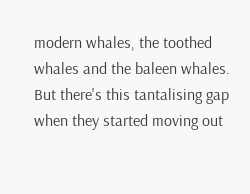modern whales, the toothed whales and the baleen whales.  But there's this tantalising gap when they started moving out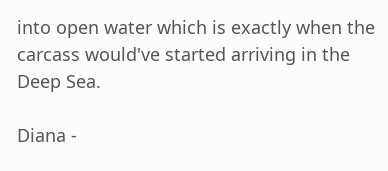into open water which is exactly when the carcass would've started arriving in the Deep Sea.

Diana -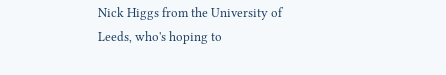Nick Higgs from the University of Leeds, who's hoping to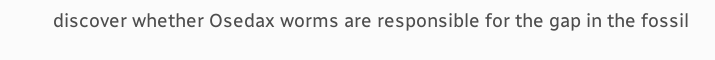discover whether Osedax worms are responsible for the gap in the fossil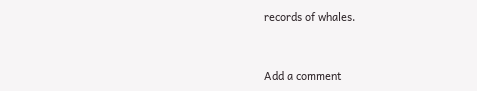records of whales.


Add a comment